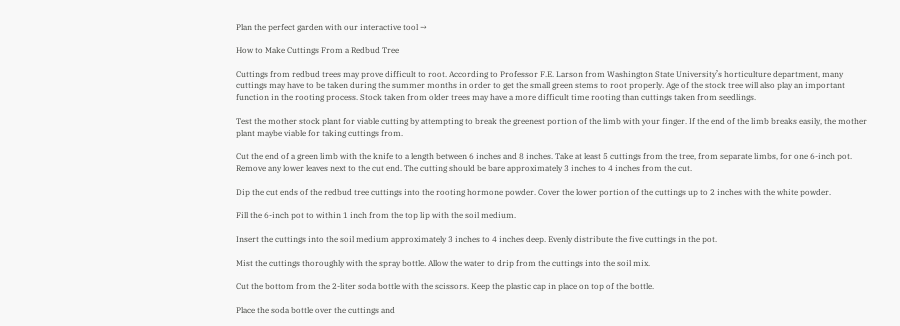Plan the perfect garden with our interactive tool →

How to Make Cuttings From a Redbud Tree

Cuttings from redbud trees may prove difficult to root. According to Professor F.E. Larson from Washington State University’s horticulture department, many cuttings may have to be taken during the summer months in order to get the small green stems to root properly. Age of the stock tree will also play an important function in the rooting process. Stock taken from older trees may have a more difficult time rooting than cuttings taken from seedlings.

Test the mother stock plant for viable cutting by attempting to break the greenest portion of the limb with your finger. If the end of the limb breaks easily, the mother plant maybe viable for taking cuttings from.

Cut the end of a green limb with the knife to a length between 6 inches and 8 inches. Take at least 5 cuttings from the tree, from separate limbs, for one 6-inch pot. Remove any lower leaves next to the cut end. The cutting should be bare approximately 3 inches to 4 inches from the cut.

Dip the cut ends of the redbud tree cuttings into the rooting hormone powder. Cover the lower portion of the cuttings up to 2 inches with the white powder.

Fill the 6-inch pot to within 1 inch from the top lip with the soil medium.

Insert the cuttings into the soil medium approximately 3 inches to 4 inches deep. Evenly distribute the five cuttings in the pot.

Mist the cuttings thoroughly with the spray bottle. Allow the water to drip from the cuttings into the soil mix.

Cut the bottom from the 2-liter soda bottle with the scissors. Keep the plastic cap in place on top of the bottle.

Place the soda bottle over the cuttings and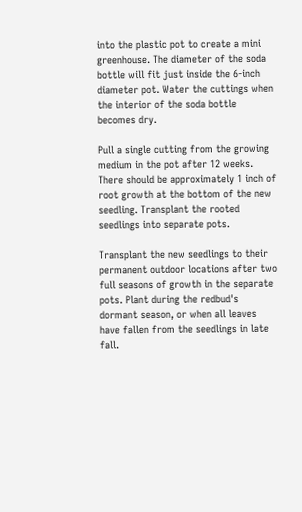into the plastic pot to create a mini greenhouse. The diameter of the soda bottle will fit just inside the 6-inch diameter pot. Water the cuttings when the interior of the soda bottle becomes dry.

Pull a single cutting from the growing medium in the pot after 12 weeks. There should be approximately 1 inch of root growth at the bottom of the new seedling. Transplant the rooted seedlings into separate pots.

Transplant the new seedlings to their permanent outdoor locations after two full seasons of growth in the separate pots. Plant during the redbud's dormant season, or when all leaves have fallen from the seedlings in late fall.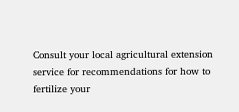Consult your local agricultural extension service for recommendations for how to fertilize your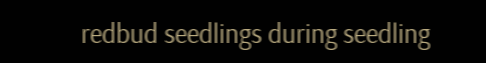redbud seedlings during seedling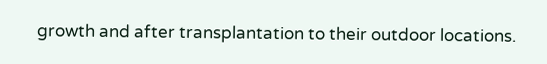growth and after transplantation to their outdoor locations.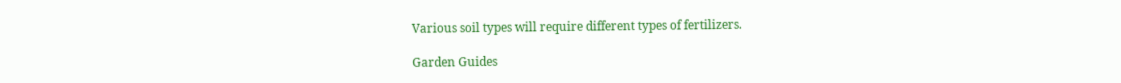Various soil types will require different types of fertilizers.

Garden Guides